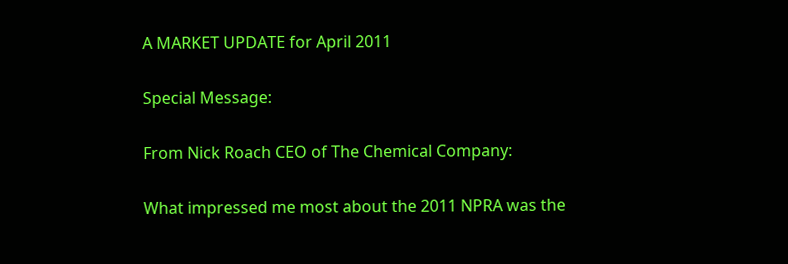A MARKET UPDATE for April 2011

Special Message:

From Nick Roach CEO of The Chemical Company:

What impressed me most about the 2011 NPRA was the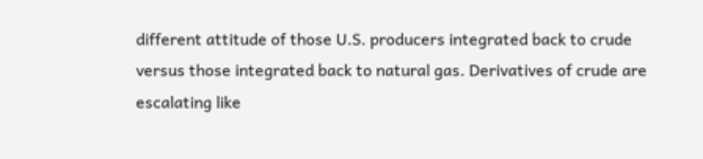different attitude of those U.S. producers integrated back to crude versus those integrated back to natural gas. Derivatives of crude are escalating like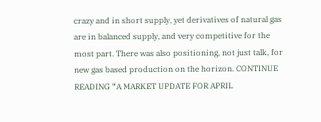crazy and in short supply, yet derivatives of natural gas are in balanced supply, and very competitive for the most part. There was also positioning, not just talk, for new gas based production on the horizon. CONTINUE READING “A MARKET UPDATE FOR APRIL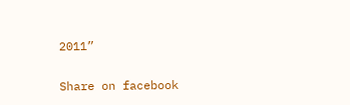2011”

Share on facebook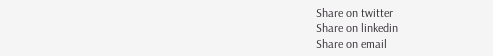Share on twitter
Share on linkedin
Share on email